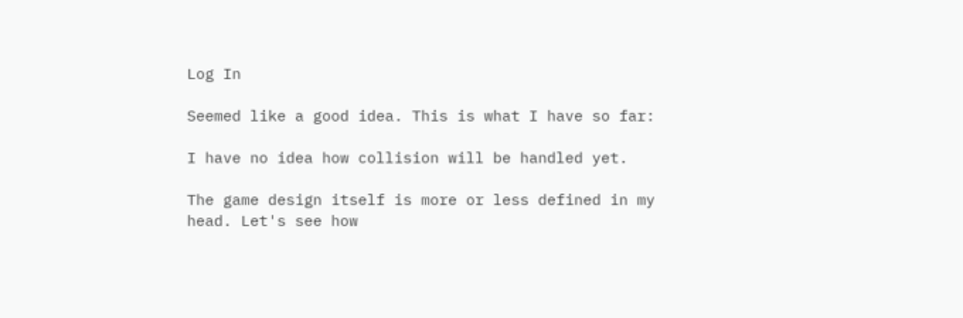Log In

Seemed like a good idea. This is what I have so far:

I have no idea how collision will be handled yet.

The game design itself is more or less defined in my head. Let's see how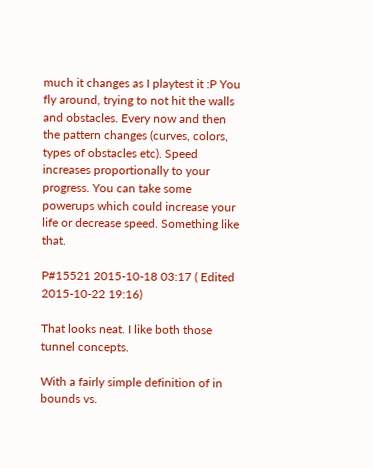much it changes as I playtest it :P You fly around, trying to not hit the walls and obstacles. Every now and then the pattern changes (curves, colors, types of obstacles etc). Speed increases proportionally to your progress. You can take some powerups which could increase your life or decrease speed. Something like that.

P#15521 2015-10-18 03:17 ( Edited 2015-10-22 19:16)

That looks neat. I like both those tunnel concepts.

With a fairly simple definition of in bounds vs.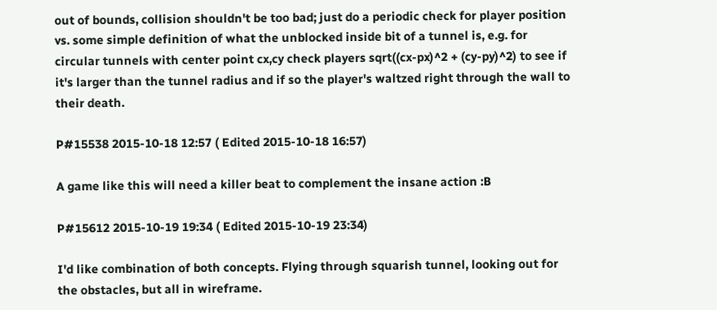out of bounds, collision shouldn't be too bad; just do a periodic check for player position vs. some simple definition of what the unblocked inside bit of a tunnel is, e.g. for circular tunnels with center point cx,cy check players sqrt((cx-px)^2 + (cy-py)^2) to see if it's larger than the tunnel radius and if so the player's waltzed right through the wall to their death.

P#15538 2015-10-18 12:57 ( Edited 2015-10-18 16:57)

A game like this will need a killer beat to complement the insane action :B

P#15612 2015-10-19 19:34 ( Edited 2015-10-19 23:34)

I'd like combination of both concepts. Flying through squarish tunnel, looking out for the obstacles, but all in wireframe.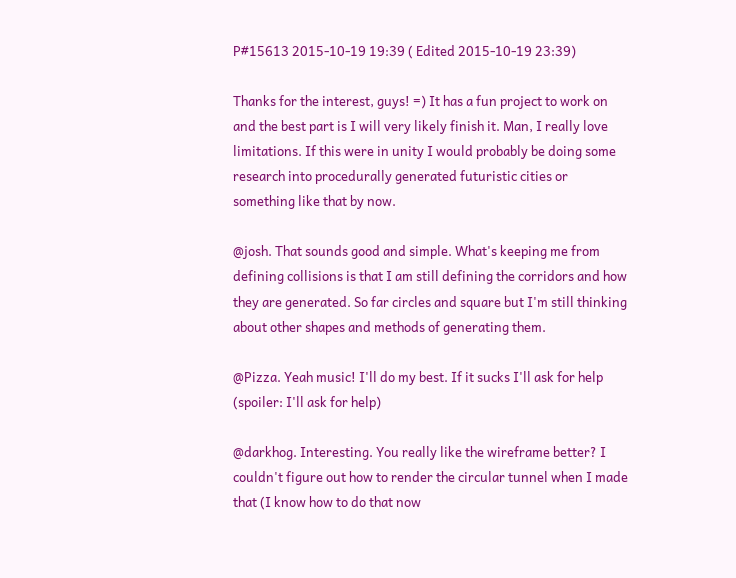P#15613 2015-10-19 19:39 ( Edited 2015-10-19 23:39)

Thanks for the interest, guys! =) It has a fun project to work on and the best part is I will very likely finish it. Man, I really love limitations. If this were in unity I would probably be doing some research into procedurally generated futuristic cities or something like that by now.

@josh. That sounds good and simple. What's keeping me from defining collisions is that I am still defining the corridors and how they are generated. So far circles and square but I'm still thinking about other shapes and methods of generating them.

@Pizza. Yeah music! I'll do my best. If it sucks I'll ask for help (spoiler: I'll ask for help)

@darkhog. Interesting. You really like the wireframe better? I couldn't figure out how to render the circular tunnel when I made that (I know how to do that now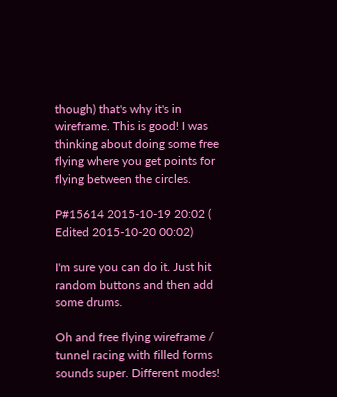though) that's why it's in wireframe. This is good! I was thinking about doing some free flying where you get points for flying between the circles.

P#15614 2015-10-19 20:02 ( Edited 2015-10-20 00:02)

I'm sure you can do it. Just hit random buttons and then add some drums.

Oh and free flying wireframe / tunnel racing with filled forms sounds super. Different modes!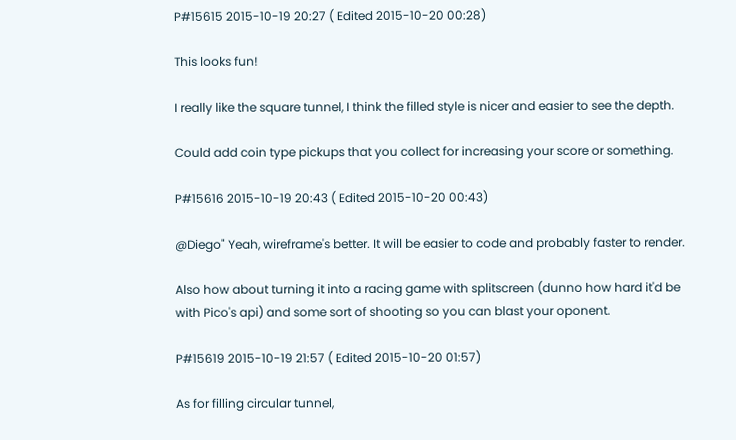P#15615 2015-10-19 20:27 ( Edited 2015-10-20 00:28)

This looks fun!

I really like the square tunnel, I think the filled style is nicer and easier to see the depth.

Could add coin type pickups that you collect for increasing your score or something.

P#15616 2015-10-19 20:43 ( Edited 2015-10-20 00:43)

@Diego" Yeah, wireframe's better. It will be easier to code and probably faster to render.

Also how about turning it into a racing game with splitscreen (dunno how hard it'd be with Pico's api) and some sort of shooting so you can blast your oponent.

P#15619 2015-10-19 21:57 ( Edited 2015-10-20 01:57)

As for filling circular tunnel,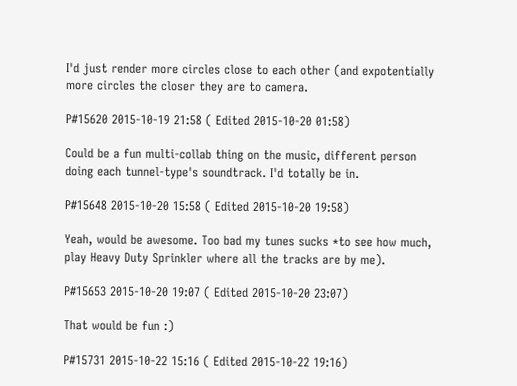I'd just render more circles close to each other (and expotentially more circles the closer they are to camera.

P#15620 2015-10-19 21:58 ( Edited 2015-10-20 01:58)

Could be a fun multi-collab thing on the music, different person doing each tunnel-type's soundtrack. I'd totally be in.

P#15648 2015-10-20 15:58 ( Edited 2015-10-20 19:58)

Yeah, would be awesome. Too bad my tunes sucks *to see how much, play Heavy Duty Sprinkler where all the tracks are by me).

P#15653 2015-10-20 19:07 ( Edited 2015-10-20 23:07)

That would be fun :)

P#15731 2015-10-22 15:16 ( Edited 2015-10-22 19:16)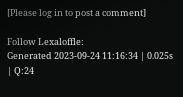[Please log in to post a comment]

Follow Lexaloffle:
Generated 2023-09-24 11:16:34 | 0.025s | Q:24